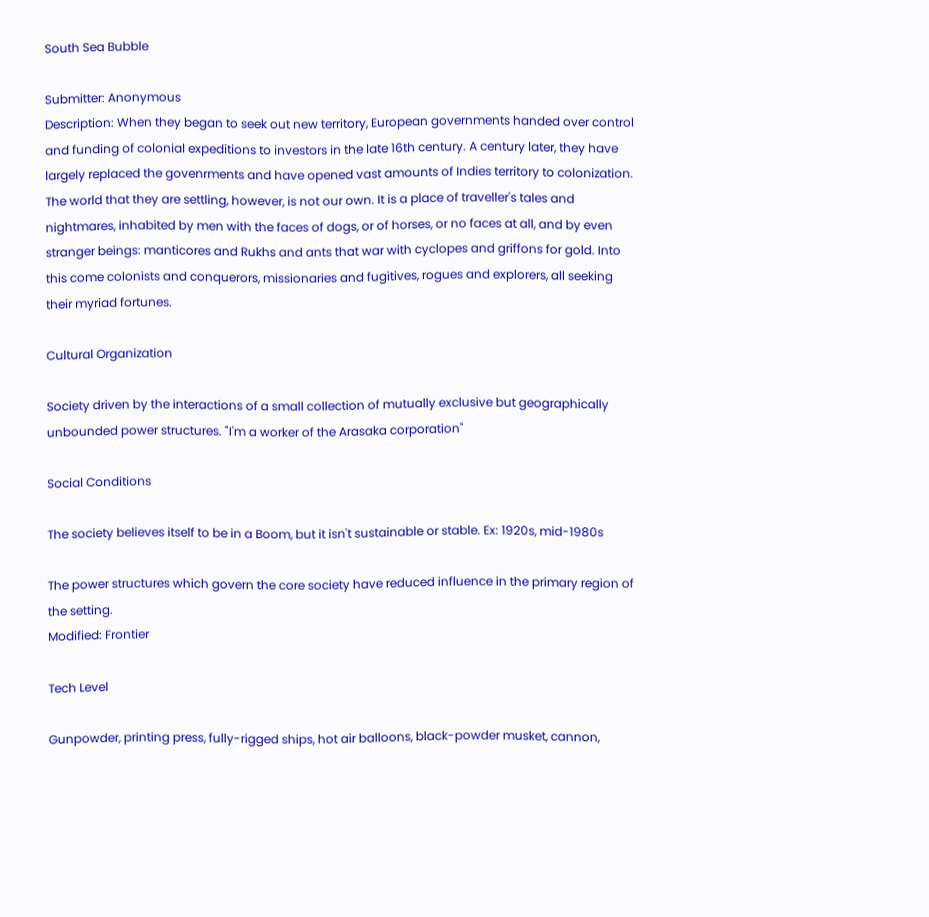South Sea Bubble

Submitter: Anonymous
Description: When they began to seek out new territory, European governments handed over control and funding of colonial expeditions to investors in the late 16th century. A century later, they have largely replaced the govenrments and have opened vast amounts of Indies territory to colonization. The world that they are settling, however, is not our own. It is a place of traveller's tales and nightmares, inhabited by men with the faces of dogs, or of horses, or no faces at all, and by even stranger beings: manticores and Rukhs and ants that war with cyclopes and griffons for gold. Into this come colonists and conquerors, missionaries and fugitives, rogues and explorers, all seeking their myriad fortunes.

Cultural Organization

Society driven by the interactions of a small collection of mutually exclusive but geographically unbounded power structures. "I'm a worker of the Arasaka corporation"

Social Conditions

The society believes itself to be in a Boom, but it isn't sustainable or stable. Ex: 1920s, mid-1980s

The power structures which govern the core society have reduced influence in the primary region of the setting.
Modified: Frontier

Tech Level

Gunpowder, printing press, fully-rigged ships, hot air balloons, black-powder musket, cannon,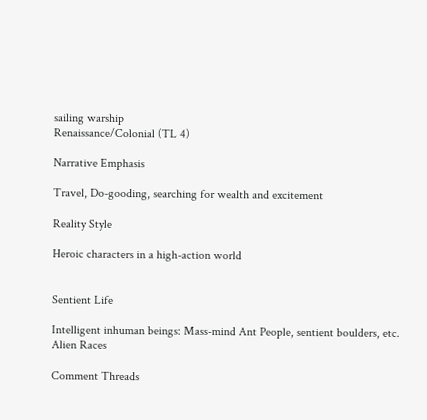sailing warship
Renaissance/Colonial (TL 4)

Narrative Emphasis

Travel, Do-gooding, searching for wealth and excitement

Reality Style

Heroic characters in a high-action world


Sentient Life

Intelligent inhuman beings: Mass-mind Ant People, sentient boulders, etc.
Alien Races

Comment Threads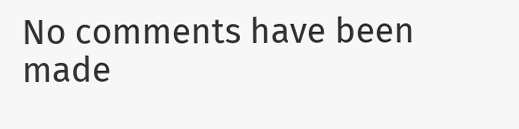No comments have been made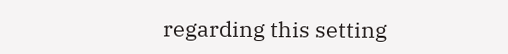regarding this setting